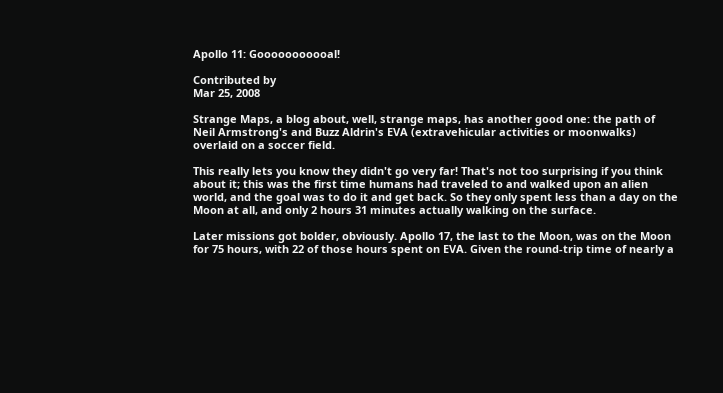Apollo 11: Gooooooooooal!

Contributed by
Mar 25, 2008

Strange Maps, a blog about, well, strange maps, has another good one: the path of Neil Armstrong's and Buzz Aldrin's EVA (extravehicular activities or moonwalks) overlaid on a soccer field.

This really lets you know they didn't go very far! That's not too surprising if you think about it; this was the first time humans had traveled to and walked upon an alien world, and the goal was to do it and get back. So they only spent less than a day on the Moon at all, and only 2 hours 31 minutes actually walking on the surface.

Later missions got bolder, obviously. Apollo 17, the last to the Moon, was on the Moon for 75 hours, with 22 of those hours spent on EVA. Given the round-trip time of nearly a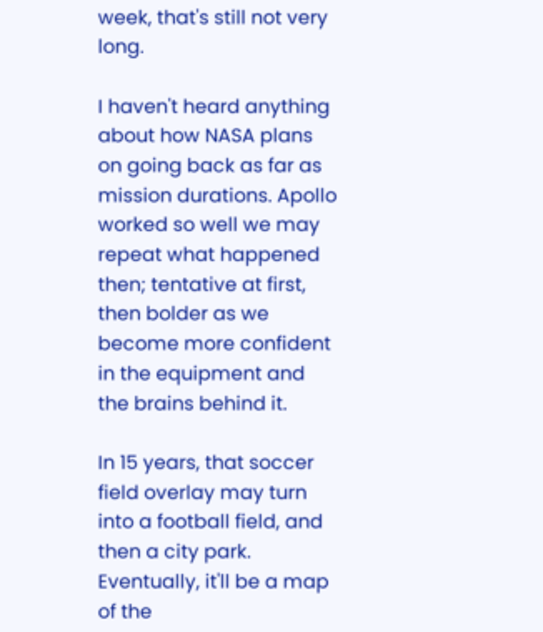week, that's still not very long.

I haven't heard anything about how NASA plans on going back as far as mission durations. Apollo worked so well we may repeat what happened then; tentative at first, then bolder as we become more confident in the equipment and the brains behind it.

In 15 years, that soccer field overlay may turn into a football field, and then a city park. Eventually, it'll be a map of the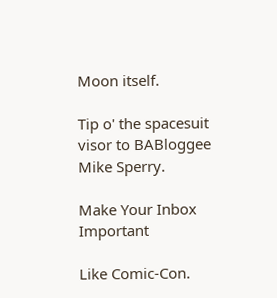Moon itself.

Tip o' the spacesuit visor to BABloggee Mike Sperry.

Make Your Inbox Important

Like Comic-Con.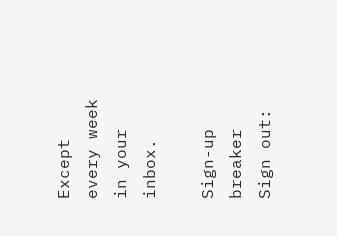Except every week in your inbox.

Sign-up breaker
Sign out: